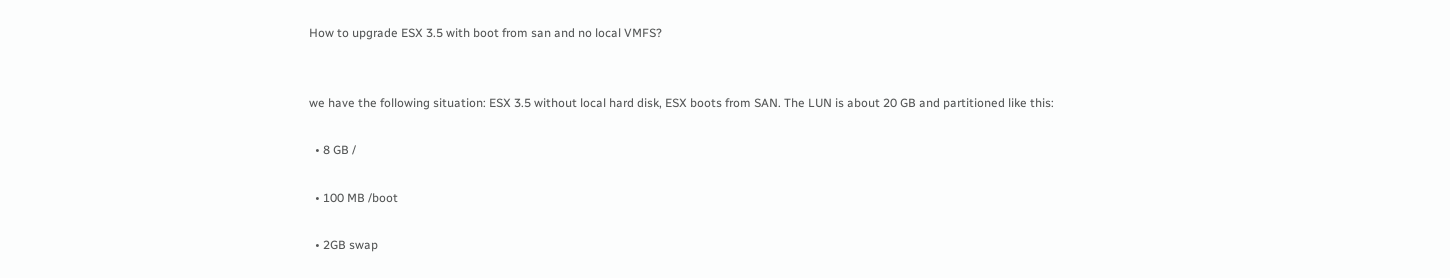How to upgrade ESX 3.5 with boot from san and no local VMFS?


we have the following situation: ESX 3.5 without local hard disk, ESX boots from SAN. The LUN is about 20 GB and partitioned like this:

  • 8 GB /

  • 100 MB /boot

  • 2GB swap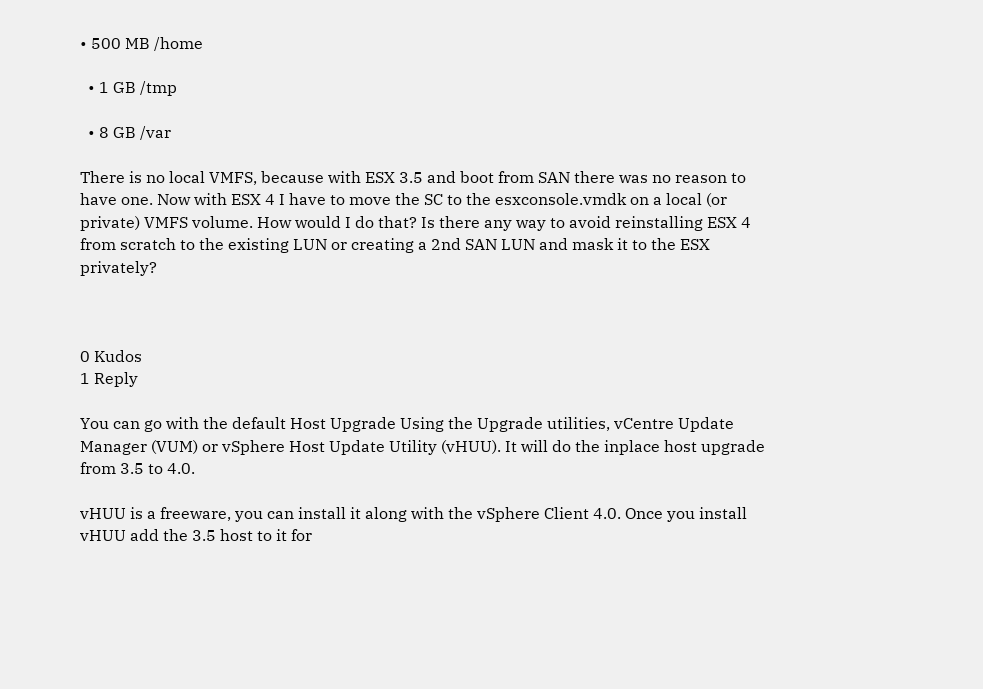• 500 MB /home

  • 1 GB /tmp

  • 8 GB /var

There is no local VMFS, because with ESX 3.5 and boot from SAN there was no reason to have one. Now with ESX 4 I have to move the SC to the esxconsole.vmdk on a local (or private) VMFS volume. How would I do that? Is there any way to avoid reinstalling ESX 4 from scratch to the existing LUN or creating a 2nd SAN LUN and mask it to the ESX privately?



0 Kudos
1 Reply

You can go with the default Host Upgrade Using the Upgrade utilities, vCentre Update Manager (VUM) or vSphere Host Update Utility (vHUU). It will do the inplace host upgrade from 3.5 to 4.0.

vHUU is a freeware, you can install it along with the vSphere Client 4.0. Once you install vHUU add the 3.5 host to it for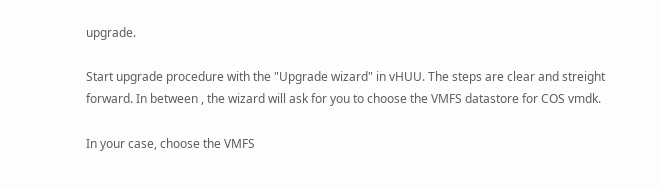upgrade.

Start upgrade procedure with the "Upgrade wizard" in vHUU. The steps are clear and streight forward. In between , the wizard will ask for you to choose the VMFS datastore for COS vmdk.

In your case, choose the VMFS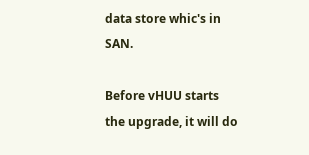data store whic's in SAN.

Before vHUU starts the upgrade, it will do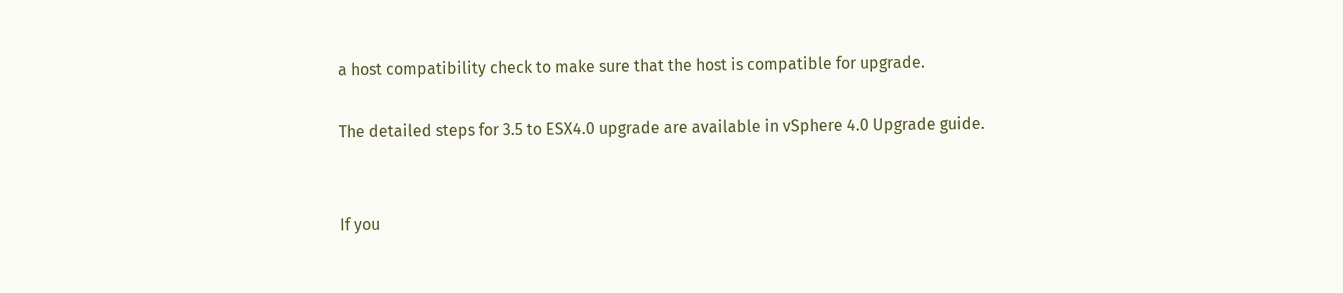a host compatibility check to make sure that the host is compatible for upgrade.

The detailed steps for 3.5 to ESX4.0 upgrade are available in vSphere 4.0 Upgrade guide.


If you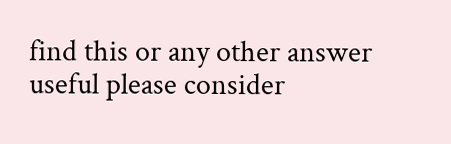find this or any other answer useful please consider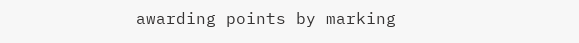awarding points by marking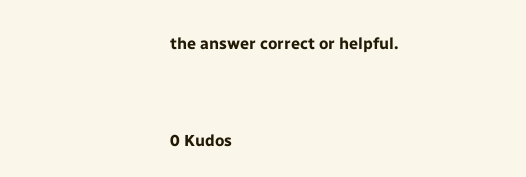the answer correct or helpful.



0 Kudos